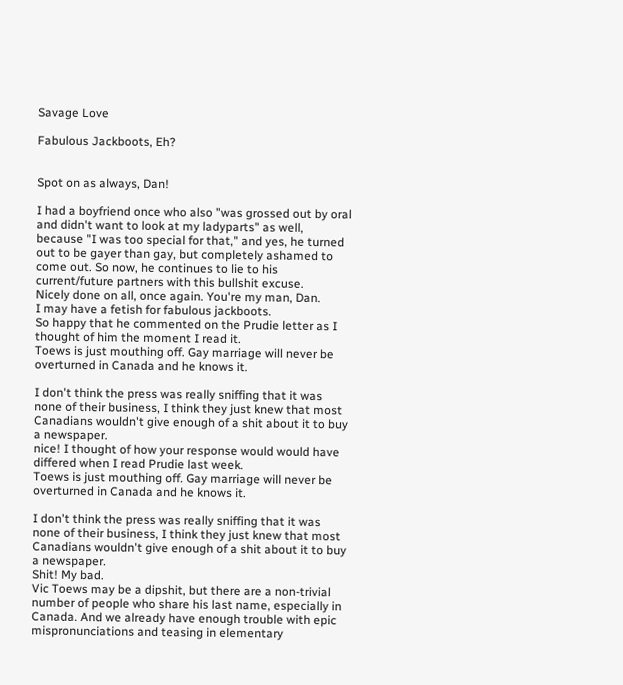Savage Love

Fabulous Jackboots, Eh?


Spot on as always, Dan!

I had a boyfriend once who also "was grossed out by oral and didn't want to look at my ladyparts" as well, because "I was too special for that," and yes, he turned out to be gayer than gay, but completely ashamed to come out. So now, he continues to lie to his current/future partners with this bullshit excuse.
Nicely done on all, once again. You're my man, Dan.
I may have a fetish for fabulous jackboots.
So happy that he commented on the Prudie letter as I thought of him the moment I read it.
Toews is just mouthing off. Gay marriage will never be overturned in Canada and he knows it.

I don't think the press was really sniffing that it was none of their business, I think they just knew that most Canadians wouldn't give enough of a shit about it to buy a newspaper.
nice! I thought of how your response would would have differed when I read Prudie last week.
Toews is just mouthing off. Gay marriage will never be overturned in Canada and he knows it.

I don't think the press was really sniffing that it was none of their business, I think they just knew that most Canadians wouldn't give enough of a shit about it to buy a newspaper.
Shit! My bad.
Vic Toews may be a dipshit, but there are a non-trivial number of people who share his last name, especially in Canada. And we already have enough trouble with epic mispronunciations and teasing in elementary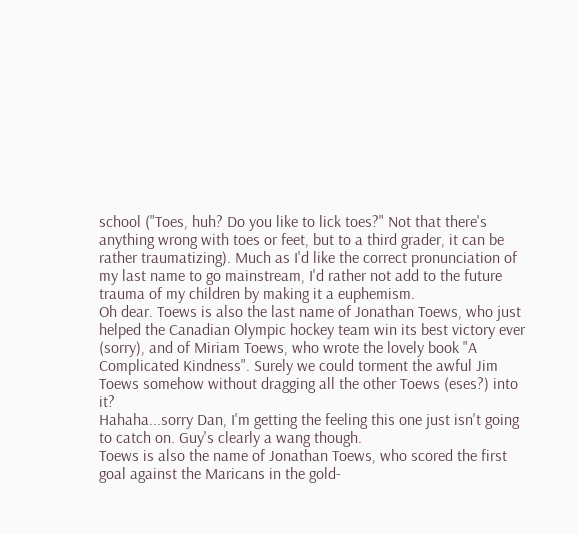school ("Toes, huh? Do you like to lick toes?" Not that there's anything wrong with toes or feet, but to a third grader, it can be rather traumatizing). Much as I'd like the correct pronunciation of my last name to go mainstream, I'd rather not add to the future trauma of my children by making it a euphemism.
Oh dear. Toews is also the last name of Jonathan Toews, who just helped the Canadian Olympic hockey team win its best victory ever (sorry), and of Miriam Toews, who wrote the lovely book "A Complicated Kindness". Surely we could torment the awful Jim Toews somehow without dragging all the other Toews (eses?) into it?
Hahaha...sorry Dan, I'm getting the feeling this one just isn't going to catch on. Guy's clearly a wang though.
Toews is also the name of Jonathan Toews, who scored the first goal against the Maricans in the gold-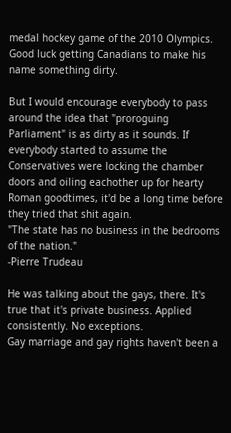medal hockey game of the 2010 Olympics. Good luck getting Canadians to make his name something dirty.

But I would encourage everybody to pass around the idea that "proroguing Parliament" is as dirty as it sounds. If everybody started to assume the Conservatives were locking the chamber doors and oiling eachother up for hearty Roman goodtimes, it'd be a long time before they tried that shit again.
"The state has no business in the bedrooms of the nation."
-Pierre Trudeau

He was talking about the gays, there. It's true that it's private business. Applied consistently. No exceptions.
Gay marriage and gay rights haven't been a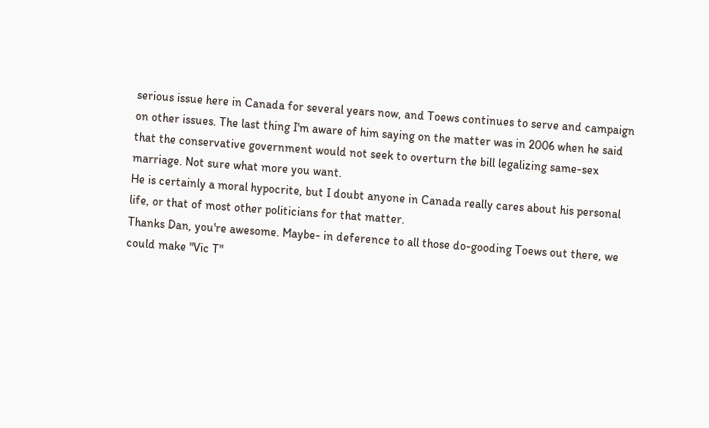serious issue here in Canada for several years now, and Toews continues to serve and campaign on other issues. The last thing I'm aware of him saying on the matter was in 2006 when he said that the conservative government would not seek to overturn the bill legalizing same-sex marriage. Not sure what more you want.
He is certainly a moral hypocrite, but I doubt anyone in Canada really cares about his personal life, or that of most other politicians for that matter.
Thanks Dan, you're awesome. Maybe- in deference to all those do-gooding Toews out there, we could make "Vic T"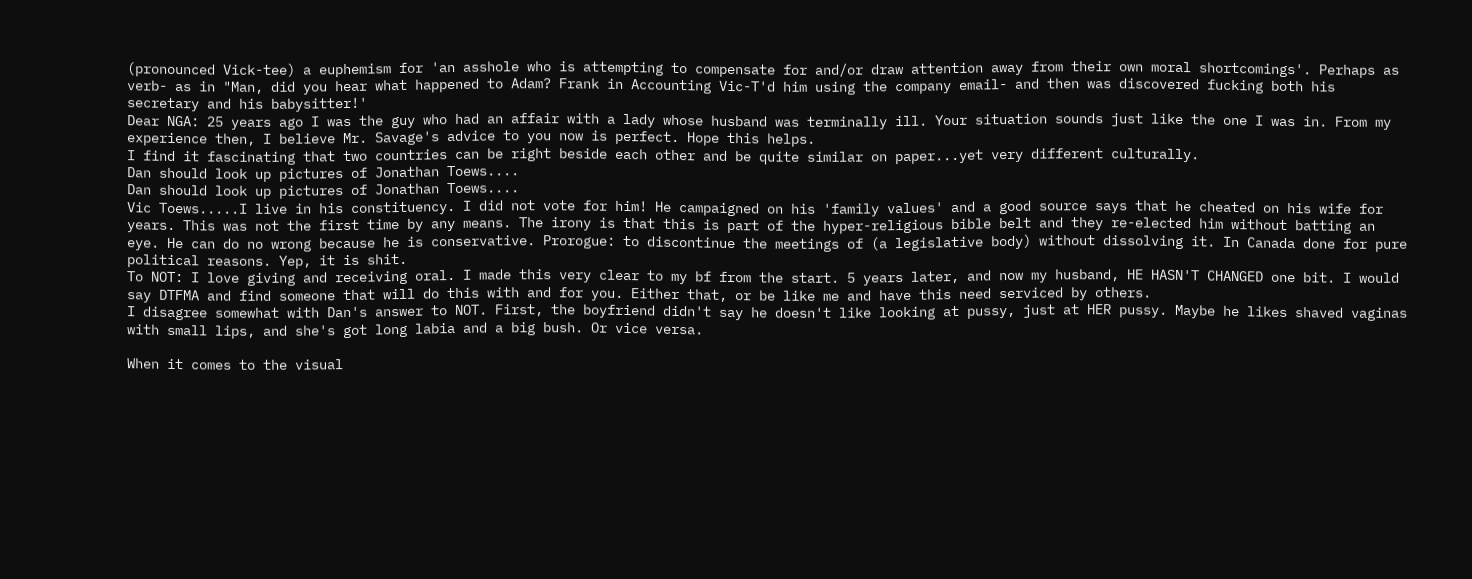(pronounced Vick-tee) a euphemism for 'an asshole who is attempting to compensate for and/or draw attention away from their own moral shortcomings'. Perhaps as verb- as in "Man, did you hear what happened to Adam? Frank in Accounting Vic-T'd him using the company email- and then was discovered fucking both his secretary and his babysitter!'
Dear NGA: 25 years ago I was the guy who had an affair with a lady whose husband was terminally ill. Your situation sounds just like the one I was in. From my experience then, I believe Mr. Savage's advice to you now is perfect. Hope this helps.
I find it fascinating that two countries can be right beside each other and be quite similar on paper...yet very different culturally.
Dan should look up pictures of Jonathan Toews....
Dan should look up pictures of Jonathan Toews....
Vic Toews.....I live in his constituency. I did not vote for him! He campaigned on his 'family values' and a good source says that he cheated on his wife for years. This was not the first time by any means. The irony is that this is part of the hyper-religious bible belt and they re-elected him without batting an eye. He can do no wrong because he is conservative. Prorogue: to discontinue the meetings of (a legislative body) without dissolving it. In Canada done for pure political reasons. Yep, it is shit.
To NOT: I love giving and receiving oral. I made this very clear to my bf from the start. 5 years later, and now my husband, HE HASN'T CHANGED one bit. I would say DTFMA and find someone that will do this with and for you. Either that, or be like me and have this need serviced by others.
I disagree somewhat with Dan's answer to NOT. First, the boyfriend didn't say he doesn't like looking at pussy, just at HER pussy. Maybe he likes shaved vaginas with small lips, and she's got long labia and a big bush. Or vice versa.

When it comes to the visual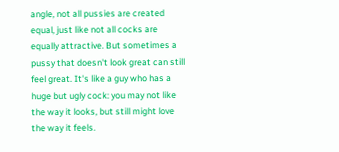angle, not all pussies are created equal, just like not all cocks are equally attractive. But sometimes a pussy that doesn't look great can still feel great. It's like a guy who has a huge but ugly cock: you may not like the way it looks, but still might love the way it feels.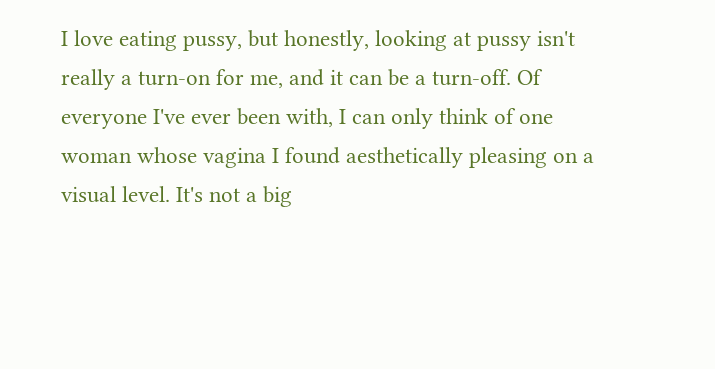I love eating pussy, but honestly, looking at pussy isn't really a turn-on for me, and it can be a turn-off. Of everyone I've ever been with, I can only think of one woman whose vagina I found aesthetically pleasing on a visual level. It's not a big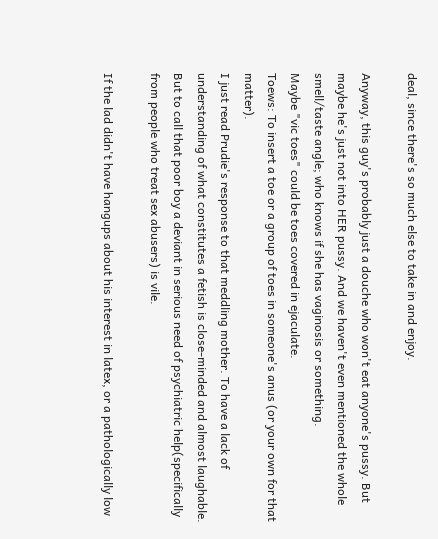deal, since there's so much else to take in and enjoy.

Anyway, this guy's probably just a douche who won't eat anyone's pussy. But maybe he's just not into HER pussy. And we haven't even mentioned the whole smell/taste angle; who knows if she has vaginosis or something.
Maybe "vic toes" could be toes covered in ejaculate.
Toews: To insert a toe or a group of toes in someone's anus (or your own for that matter).
I just read Prudie's response to that meddling mother. To have a lack of understanding of what constitutes a fetish is close-minded and almost laughable. But to call that poor boy a deviant in serious need of psychiatric help(specifically from people who treat sex abusers) is vile.

If the lad didn't have hangups about his interest in latex, or a pathologically low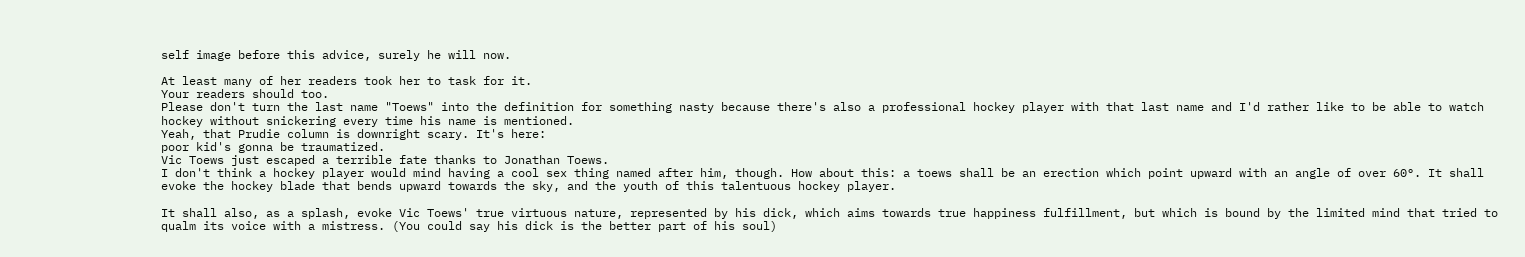self image before this advice, surely he will now.

At least many of her readers took her to task for it.
Your readers should too.
Please don't turn the last name "Toews" into the definition for something nasty because there's also a professional hockey player with that last name and I'd rather like to be able to watch hockey without snickering every time his name is mentioned.
Yeah, that Prudie column is downright scary. It's here:
poor kid's gonna be traumatized.
Vic Toews just escaped a terrible fate thanks to Jonathan Toews.
I don't think a hockey player would mind having a cool sex thing named after him, though. How about this: a toews shall be an erection which point upward with an angle of over 60°. It shall evoke the hockey blade that bends upward towards the sky, and the youth of this talentuous hockey player.

It shall also, as a splash, evoke Vic Toews' true virtuous nature, represented by his dick, which aims towards true happiness fulfillment, but which is bound by the limited mind that tried to qualm its voice with a mistress. (You could say his dick is the better part of his soul)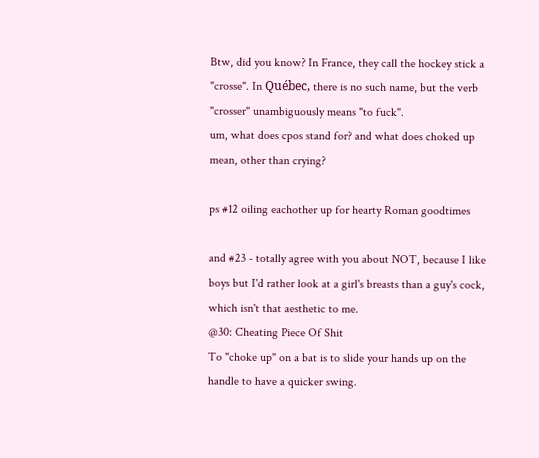Btw, did you know? In France, they call the hockey stick a "crosse". In Québec, there is no such name, but the verb "crosser" unambiguously means "to fuck".
um, what does cpos stand for? and what does choked up mean, other than crying?

ps #12 oiling eachother up for hearty Roman goodtimes

and #23 - totally agree with you about NOT, because I like boys but I'd rather look at a girl's breasts than a guy's cock, which isn't that aesthetic to me.
@30: Cheating Piece Of Shit
To "choke up" on a bat is to slide your hands up on the handle to have a quicker swing.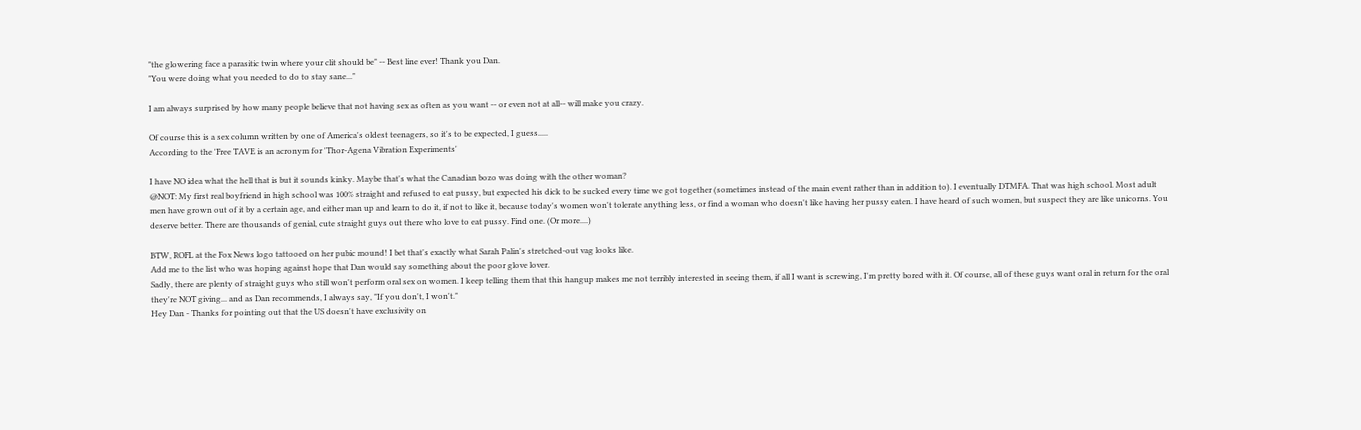"the glowering face a parasitic twin where your clit should be" -- Best line ever! Thank you Dan.
"You were doing what you needed to do to stay sane..."

I am always surprised by how many people believe that not having sex as often as you want -- or even not at all-- will make you crazy.

Of course this is a sex column written by one of America's oldest teenagers, so it's to be expected, I guess.....
According to the 'Free TAVE is an acronym for 'Thor-Agena Vibration Experiments'

I have NO idea what the hell that is but it sounds kinky. Maybe that's what the Canadian bozo was doing with the other woman?
@NOT: My first real boyfriend in high school was 100% straight and refused to eat pussy, but expected his dick to be sucked every time we got together (sometimes instead of the main event rather than in addition to). I eventually DTMFA. That was high school. Most adult men have grown out of it by a certain age, and either man up and learn to do it, if not to like it, because today's women won't tolerate anything less, or find a woman who doesn't like having her pussy eaten. I have heard of such women, but suspect they are like unicorns. You deserve better. There are thousands of genial, cute straight guys out there who love to eat pussy. Find one. (Or more....)

BTW, ROFL at the Fox News logo tattooed on her pubic mound! I bet that's exactly what Sarah Palin's stretched-out vag looks like.
Add me to the list who was hoping against hope that Dan would say something about the poor glove lover.
Sadly, there are plenty of straight guys who still won't perform oral sex on women. I keep telling them that this hangup makes me not terribly interested in seeing them, if all I want is screwing, I'm pretty bored with it. Of course, all of these guys want oral in return for the oral they're NOT giving... and as Dan recommends, I always say, "If you don't, I won't."
Hey Dan - Thanks for pointing out that the US doesn't have exclusivity on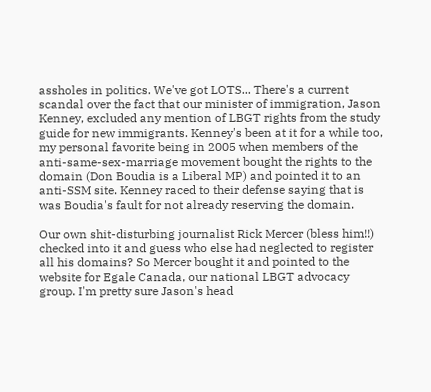assholes in politics. We've got LOTS... There's a current scandal over the fact that our minister of immigration, Jason Kenney, excluded any mention of LBGT rights from the study guide for new immigrants. Kenney's been at it for a while too, my personal favorite being in 2005 when members of the anti-same-sex-marriage movement bought the rights to the domain (Don Boudia is a Liberal MP) and pointed it to an anti-SSM site. Kenney raced to their defense saying that is was Boudia's fault for not already reserving the domain.

Our own shit-disturbing journalist Rick Mercer (bless him!!) checked into it and guess who else had neglected to register all his domains? So Mercer bought it and pointed to the website for Egale Canada, our national LBGT advocacy group. I'm pretty sure Jason's head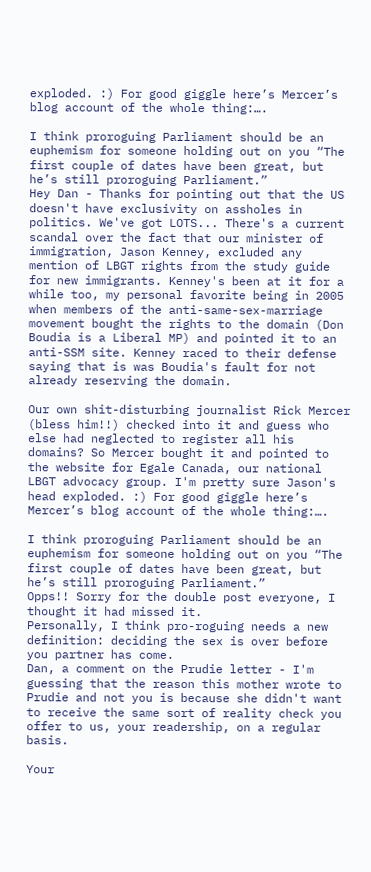exploded. :) For good giggle here’s Mercer’s blog account of the whole thing:….

I think proroguing Parliament should be an euphemism for someone holding out on you “The first couple of dates have been great, but he’s still proroguing Parliament.”
Hey Dan - Thanks for pointing out that the US doesn't have exclusivity on assholes in politics. We've got LOTS... There's a current scandal over the fact that our minister of immigration, Jason Kenney, excluded any mention of LBGT rights from the study guide for new immigrants. Kenney's been at it for a while too, my personal favorite being in 2005 when members of the anti-same-sex-marriage movement bought the rights to the domain (Don Boudia is a Liberal MP) and pointed it to an anti-SSM site. Kenney raced to their defense saying that is was Boudia's fault for not already reserving the domain.

Our own shit-disturbing journalist Rick Mercer (bless him!!) checked into it and guess who else had neglected to register all his domains? So Mercer bought it and pointed to the website for Egale Canada, our national LBGT advocacy group. I'm pretty sure Jason's head exploded. :) For good giggle here’s Mercer’s blog account of the whole thing:….

I think proroguing Parliament should be an euphemism for someone holding out on you “The first couple of dates have been great, but he’s still proroguing Parliament.”
Opps!! Sorry for the double post everyone, I thought it had missed it.
Personally, I think pro-roguing needs a new definition: deciding the sex is over before you partner has come.
Dan, a comment on the Prudie letter - I'm guessing that the reason this mother wrote to Prudie and not you is because she didn't want to receive the same sort of reality check you offer to us, your readership, on a regular basis.

Your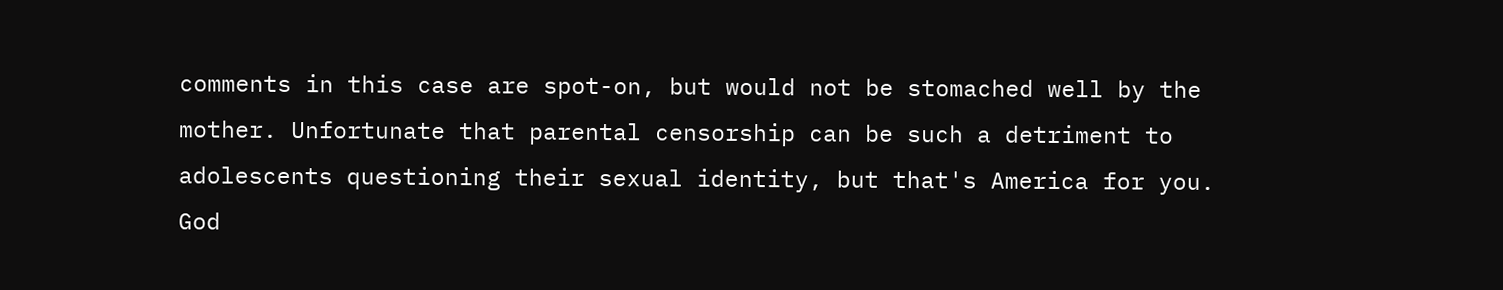comments in this case are spot-on, but would not be stomached well by the mother. Unfortunate that parental censorship can be such a detriment to adolescents questioning their sexual identity, but that's America for you. God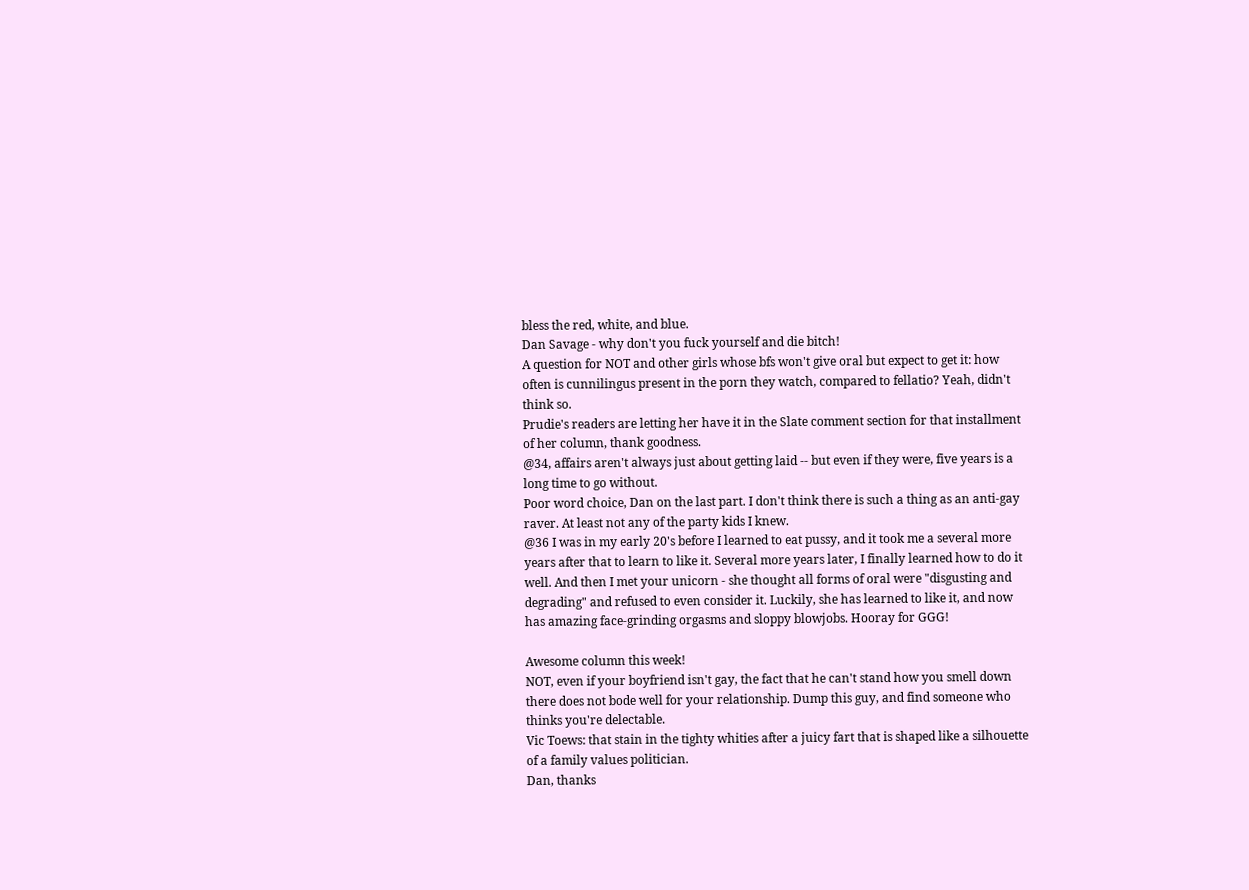bless the red, white, and blue.
Dan Savage - why don't you fuck yourself and die bitch!
A question for NOT and other girls whose bfs won't give oral but expect to get it: how often is cunnilingus present in the porn they watch, compared to fellatio? Yeah, didn't think so.
Prudie's readers are letting her have it in the Slate comment section for that installment of her column, thank goodness.
@34, affairs aren't always just about getting laid -- but even if they were, five years is a long time to go without.
Poor word choice, Dan on the last part. I don't think there is such a thing as an anti-gay raver. At least not any of the party kids I knew.
@36 I was in my early 20's before I learned to eat pussy, and it took me a several more years after that to learn to like it. Several more years later, I finally learned how to do it well. And then I met your unicorn - she thought all forms of oral were "disgusting and degrading" and refused to even consider it. Luckily, she has learned to like it, and now has amazing face-grinding orgasms and sloppy blowjobs. Hooray for GGG!

Awesome column this week!
NOT, even if your boyfriend isn't gay, the fact that he can't stand how you smell down there does not bode well for your relationship. Dump this guy, and find someone who thinks you're delectable.
Vic Toews: that stain in the tighty whities after a juicy fart that is shaped like a silhouette of a family values politician.
Dan, thanks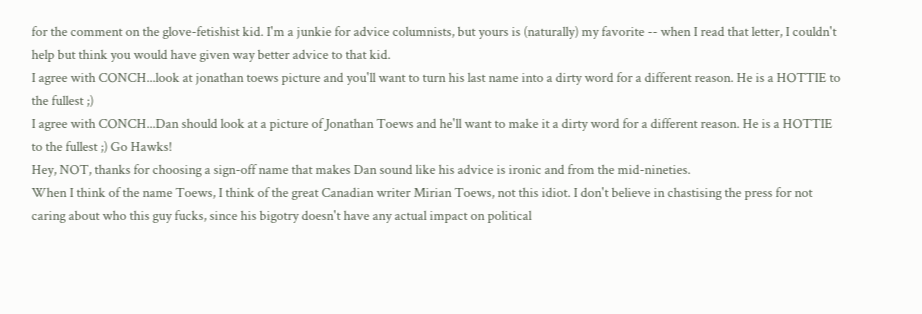for the comment on the glove-fetishist kid. I'm a junkie for advice columnists, but yours is (naturally) my favorite -- when I read that letter, I couldn't help but think you would have given way better advice to that kid.
I agree with CONCH...look at jonathan toews picture and you'll want to turn his last name into a dirty word for a different reason. He is a HOTTIE to the fullest ;)
I agree with CONCH...Dan should look at a picture of Jonathan Toews and he'll want to make it a dirty word for a different reason. He is a HOTTIE to the fullest ;) Go Hawks!
Hey, NOT, thanks for choosing a sign-off name that makes Dan sound like his advice is ironic and from the mid-nineties.
When I think of the name Toews, I think of the great Canadian writer Mirian Toews, not this idiot. I don't believe in chastising the press for not caring about who this guy fucks, since his bigotry doesn't have any actual impact on political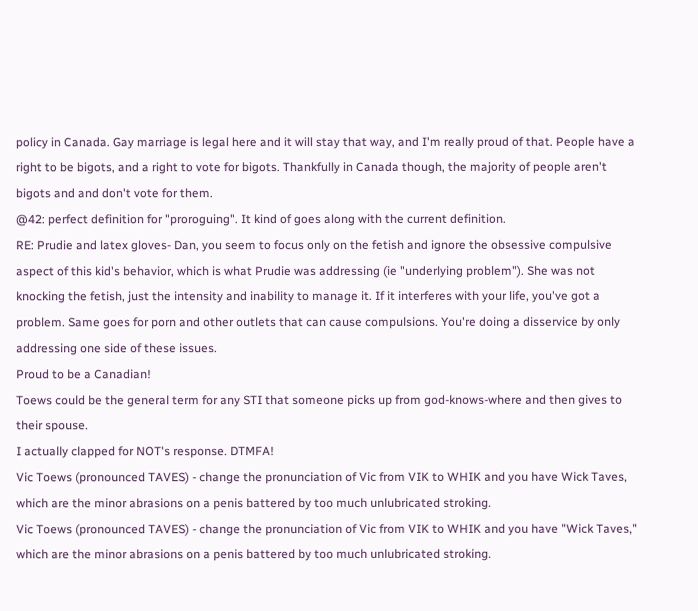policy in Canada. Gay marriage is legal here and it will stay that way, and I'm really proud of that. People have a right to be bigots, and a right to vote for bigots. Thankfully in Canada though, the majority of people aren't bigots and and don't vote for them.
@42: perfect definition for "proroguing". It kind of goes along with the current definition.
RE: Prudie and latex gloves- Dan, you seem to focus only on the fetish and ignore the obsessive compulsive aspect of this kid's behavior, which is what Prudie was addressing (ie "underlying problem"). She was not knocking the fetish, just the intensity and inability to manage it. If it interferes with your life, you've got a problem. Same goes for porn and other outlets that can cause compulsions. You're doing a disservice by only addressing one side of these issues.
Proud to be a Canadian!
Toews could be the general term for any STI that someone picks up from god-knows-where and then gives to their spouse.
I actually clapped for NOT's response. DTMFA!
Vic Toews (pronounced TAVES) - change the pronunciation of Vic from VIK to WHIK and you have Wick Taves, which are the minor abrasions on a penis battered by too much unlubricated stroking.
Vic Toews (pronounced TAVES) - change the pronunciation of Vic from VIK to WHIK and you have "Wick Taves," which are the minor abrasions on a penis battered by too much unlubricated stroking.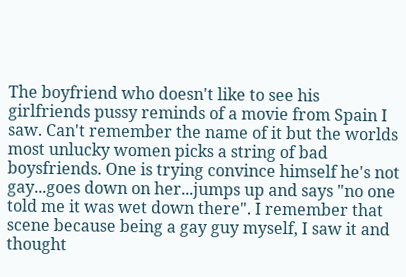The boyfriend who doesn't like to see his girlfriends pussy reminds of a movie from Spain I saw. Can't remember the name of it but the worlds most unlucky women picks a string of bad boysfriends. One is trying convince himself he's not gay...goes down on her...jumps up and says "no one told me it was wet down there". I remember that scene because being a gay guy myself, I saw it and thought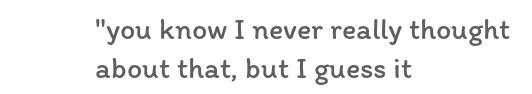"you know I never really thought about that, but I guess it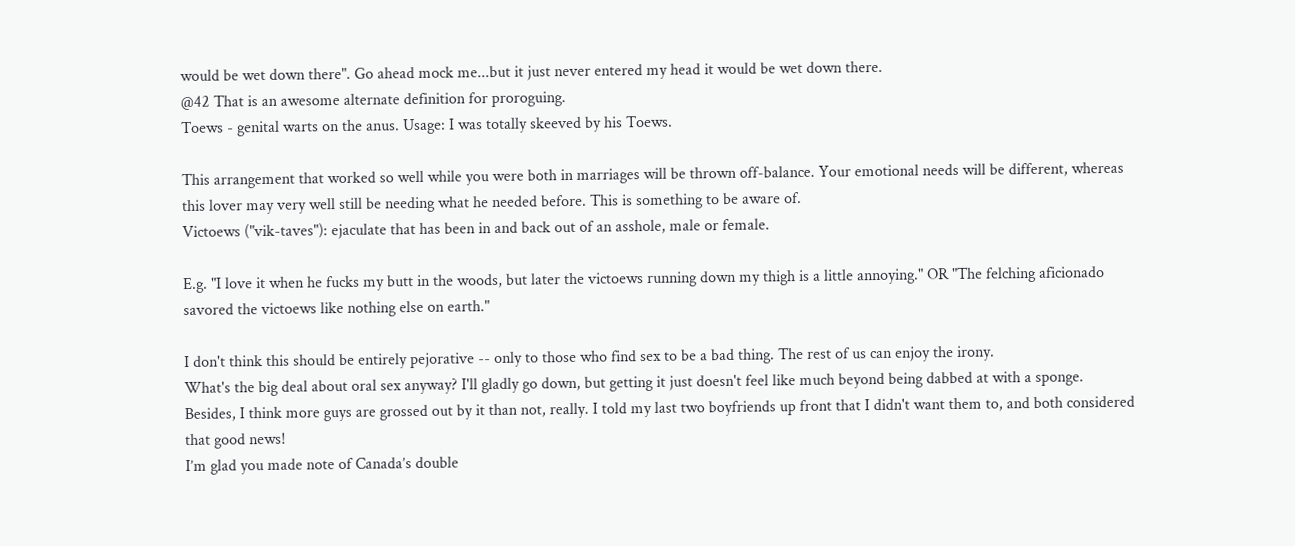would be wet down there". Go ahead mock me...but it just never entered my head it would be wet down there.
@42 That is an awesome alternate definition for proroguing.
Toews - genital warts on the anus. Usage: I was totally skeeved by his Toews.

This arrangement that worked so well while you were both in marriages will be thrown off-balance. Your emotional needs will be different, whereas this lover may very well still be needing what he needed before. This is something to be aware of.
Victoews ("vik-taves"): ejaculate that has been in and back out of an asshole, male or female.

E.g. "I love it when he fucks my butt in the woods, but later the victoews running down my thigh is a little annoying." OR "The felching aficionado savored the victoews like nothing else on earth."

I don't think this should be entirely pejorative -- only to those who find sex to be a bad thing. The rest of us can enjoy the irony.
What's the big deal about oral sex anyway? I'll gladly go down, but getting it just doesn't feel like much beyond being dabbed at with a sponge. Besides, I think more guys are grossed out by it than not, really. I told my last two boyfriends up front that I didn't want them to, and both considered that good news!
I’m glad you made note of Canada’s double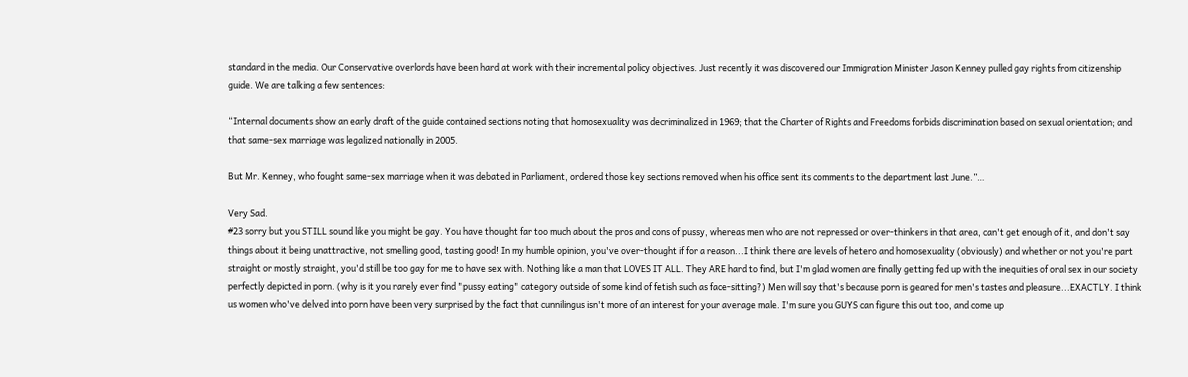standard in the media. Our Conservative overlords have been hard at work with their incremental policy objectives. Just recently it was discovered our Immigration Minister Jason Kenney pulled gay rights from citizenship guide. We are talking a few sentences:

“Internal documents show an early draft of the guide contained sections noting that homosexuality was decriminalized in 1969; that the Charter of Rights and Freedoms forbids discrimination based on sexual orientation; and that same-sex marriage was legalized nationally in 2005.

But Mr. Kenney, who fought same-sex marriage when it was debated in Parliament, ordered those key sections removed when his office sent its comments to the department last June.”…

Very Sad.
#23 sorry but you STILL sound like you might be gay. You have thought far too much about the pros and cons of pussy, whereas men who are not repressed or over-thinkers in that area, can't get enough of it, and don't say things about it being unattractive, not smelling good, tasting good! In my humble opinion, you've over-thought if for a reason...I think there are levels of hetero and homosexuality (obviously) and whether or not you're part straight or mostly straight, you'd still be too gay for me to have sex with. Nothing like a man that LOVES IT ALL. They ARE hard to find, but I'm glad women are finally getting fed up with the inequities of oral sex in our society perfectly depicted in porn. (why is it you rarely ever find "pussy eating" category outside of some kind of fetish such as face-sitting?) Men will say that's because porn is geared for men's tastes and pleasure...EXACTLY. I think us women who've delved into porn have been very surprised by the fact that cunnilingus isn't more of an interest for your average male. I'm sure you GUYS can figure this out too, and come up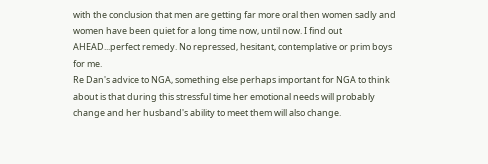with the conclusion that men are getting far more oral then women sadly and women have been quiet for a long time now, until now. I find out AHEAD...perfect remedy. No repressed, hesitant, contemplative or prim boys for me.
Re Dan's advice to NGA, something else perhaps important for NGA to think about is that during this stressful time her emotional needs will probably change and her husband's ability to meet them will also change.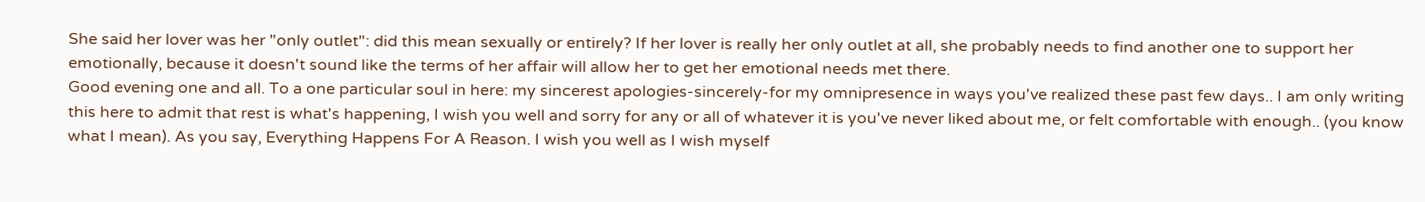She said her lover was her "only outlet": did this mean sexually or entirely? If her lover is really her only outlet at all, she probably needs to find another one to support her emotionally, because it doesn't sound like the terms of her affair will allow her to get her emotional needs met there.
Good evening one and all. To a one particular soul in here: my sincerest apologies-sincerely-for my omnipresence in ways you've realized these past few days.. I am only writing this here to admit that rest is what's happening, I wish you well and sorry for any or all of whatever it is you've never liked about me, or felt comfortable with enough.. (you know what I mean). As you say, Everything Happens For A Reason. I wish you well as I wish myself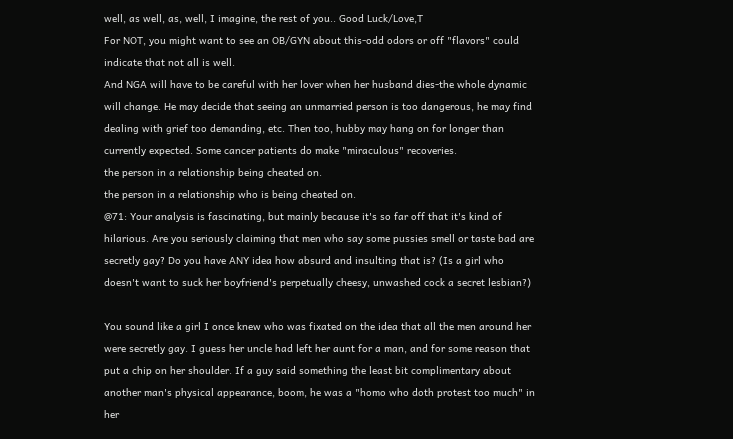well, as well, as, well, I imagine, the rest of you.. Good Luck/Love,T
For NOT, you might want to see an OB/GYN about this-odd odors or off "flavors" could indicate that not all is well.
And NGA will have to be careful with her lover when her husband dies-the whole dynamic will change. He may decide that seeing an unmarried person is too dangerous, he may find dealing with grief too demanding, etc. Then too, hubby may hang on for longer than currently expected. Some cancer patients do make "miraculous" recoveries.
the person in a relationship being cheated on.
the person in a relationship who is being cheated on.
@71: Your analysis is fascinating, but mainly because it's so far off that it's kind of hilarious. Are you seriously claiming that men who say some pussies smell or taste bad are secretly gay? Do you have ANY idea how absurd and insulting that is? (Is a girl who doesn't want to suck her boyfriend's perpetually cheesy, unwashed cock a secret lesbian?)

You sound like a girl I once knew who was fixated on the idea that all the men around her were secretly gay. I guess her uncle had left her aunt for a man, and for some reason that put a chip on her shoulder. If a guy said something the least bit complimentary about another man's physical appearance, boom, he was a "homo who doth protest too much" in her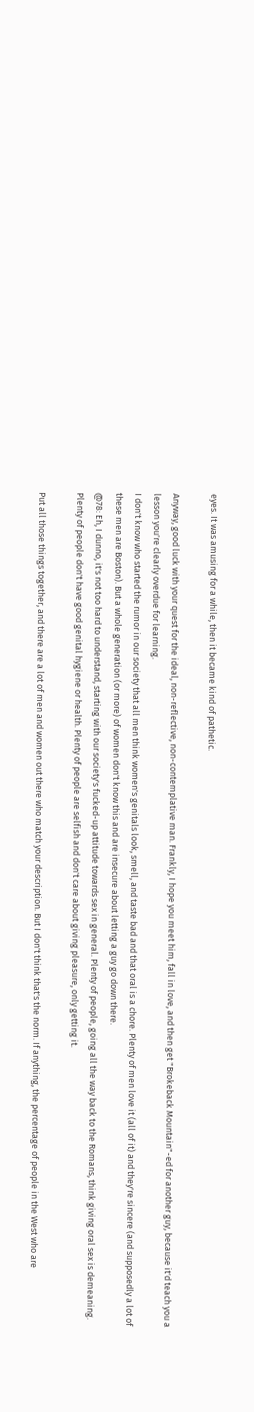eyes. It was amusing for a while, then it became kind of pathetic.

Anyway, good luck with your quest for the ideal, non-reflective, non-contemplative man. Frankly, I hope you meet him, fall in love, and then get "Brokeback Mountain"-ed for another guy, because it'd teach you a lesson you're clearly overdue for learning.
I don't know who started the rumor in our society that all men think women's genitals look, smell, and taste bad and that oral is a chore. Plenty of men love it (all of it) and they're sincere (and supposedly a lot of these men are Boston). But a whole generation (or more) of women don't know this and are insecure about letting a guy go down there.
@78: Eh, I dunno, it's not too hard to understand, starting with our society's fucked-up attitude towards sex in general. Plenty of people, going all the way back to the Romans, think giving oral sex is demeaning. Plenty of people don't have good genital hygiene or health. Plenty of people are selfish and don't care about giving pleasure, only getting it.

Put all those things together, and there are a lot of men and women out there who match your description. But I don't think that's the norm. If anything, the percentage of people in the West who are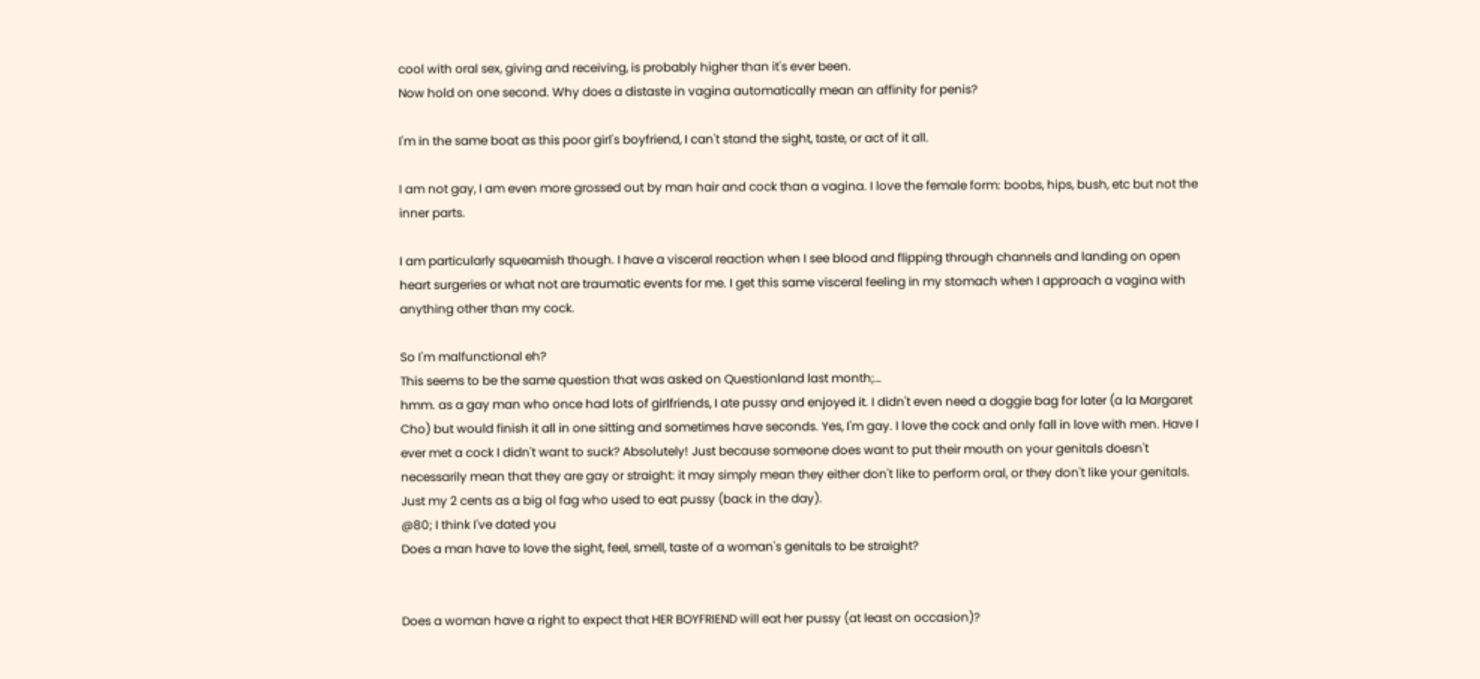cool with oral sex, giving and receiving, is probably higher than it's ever been.
Now hold on one second. Why does a distaste in vagina automatically mean an affinity for penis?

I'm in the same boat as this poor girl's boyfriend, I can't stand the sight, taste, or act of it all.

I am not gay, I am even more grossed out by man hair and cock than a vagina. I love the female form: boobs, hips, bush, etc but not the inner parts.

I am particularly squeamish though. I have a visceral reaction when I see blood and flipping through channels and landing on open heart surgeries or what not are traumatic events for me. I get this same visceral feeling in my stomach when I approach a vagina with anything other than my cock.

So I'm malfunctional eh?
This seems to be the same question that was asked on Questionland last month;…
hmm. as a gay man who once had lots of girlfriends, I ate pussy and enjoyed it. I didn't even need a doggie bag for later (a la Margaret Cho) but would finish it all in one sitting and sometimes have seconds. Yes, I'm gay. I love the cock and only fall in love with men. Have I ever met a cock I didn't want to suck? Absolutely! Just because someone does want to put their mouth on your genitals doesn't necessarily mean that they are gay or straight: it may simply mean they either don't like to perform oral, or they don't like your genitals. Just my 2 cents as a big ol fag who used to eat pussy (back in the day).
@80; I think I've dated you
Does a man have to love the sight, feel, smell, taste of a woman's genitals to be straight?


Does a woman have a right to expect that HER BOYFRIEND will eat her pussy (at least on occasion)?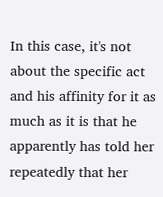In this case, it's not about the specific act and his affinity for it as much as it is that he apparently has told her repeatedly that her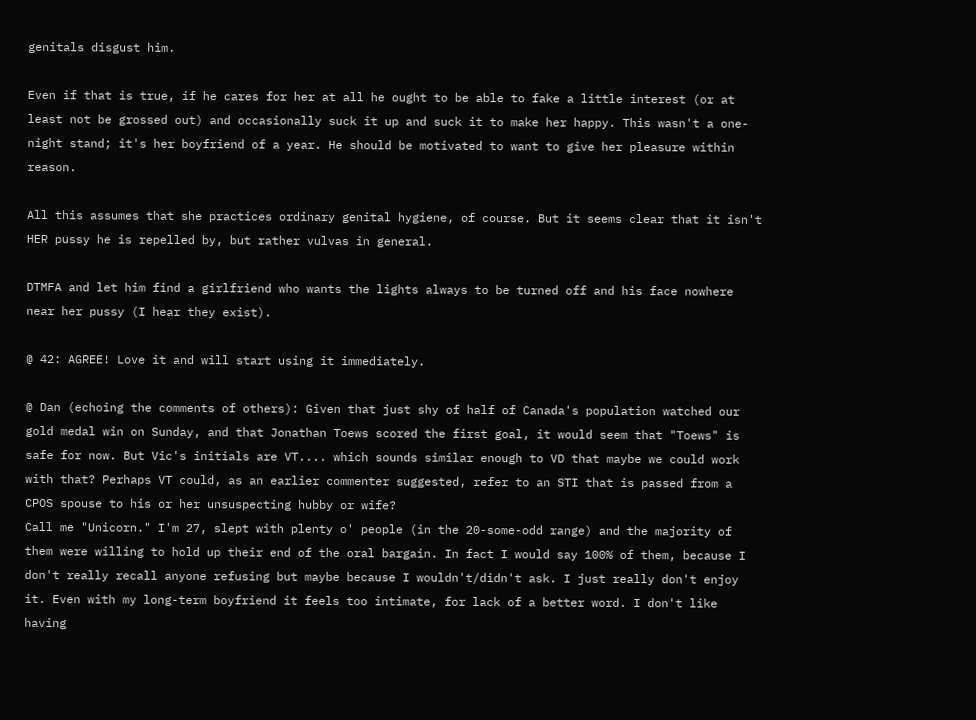genitals disgust him.

Even if that is true, if he cares for her at all he ought to be able to fake a little interest (or at least not be grossed out) and occasionally suck it up and suck it to make her happy. This wasn't a one-night stand; it's her boyfriend of a year. He should be motivated to want to give her pleasure within reason.

All this assumes that she practices ordinary genital hygiene, of course. But it seems clear that it isn't HER pussy he is repelled by, but rather vulvas in general.

DTMFA and let him find a girlfriend who wants the lights always to be turned off and his face nowhere near her pussy (I hear they exist).

@ 42: AGREE! Love it and will start using it immediately.

@ Dan (echoing the comments of others): Given that just shy of half of Canada's population watched our gold medal win on Sunday, and that Jonathan Toews scored the first goal, it would seem that "Toews" is safe for now. But Vic's initials are VT.... which sounds similar enough to VD that maybe we could work with that? Perhaps VT could, as an earlier commenter suggested, refer to an STI that is passed from a CPOS spouse to his or her unsuspecting hubby or wife?
Call me "Unicorn." I'm 27, slept with plenty o' people (in the 20-some-odd range) and the majority of them were willing to hold up their end of the oral bargain. In fact I would say 100% of them, because I don't really recall anyone refusing but maybe because I wouldn't/didn't ask. I just really don't enjoy it. Even with my long-term boyfriend it feels too intimate, for lack of a better word. I don't like having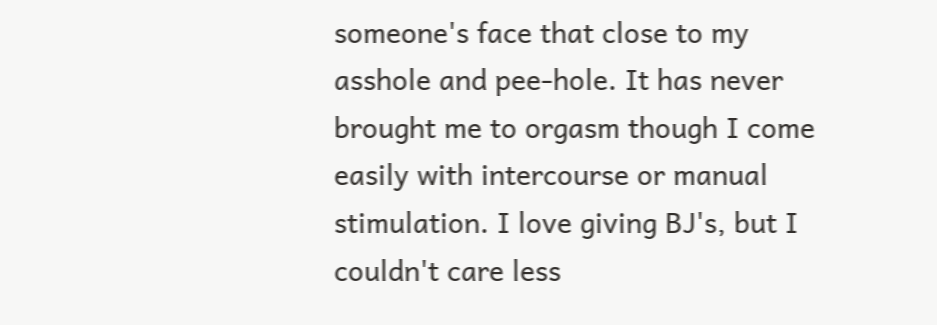someone's face that close to my asshole and pee-hole. It has never brought me to orgasm though I come easily with intercourse or manual stimulation. I love giving BJ's, but I couldn't care less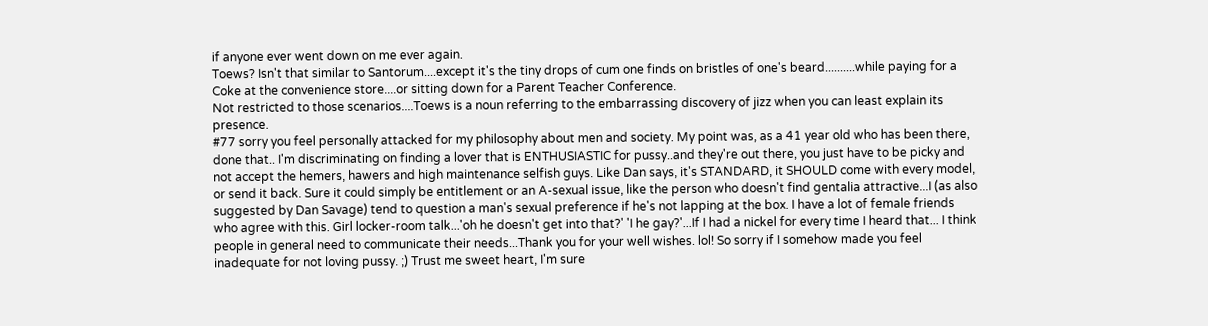if anyone ever went down on me ever again.
Toews? Isn't that similar to Santorum....except it's the tiny drops of cum one finds on bristles of one's beard..........while paying for a Coke at the convenience store....or sitting down for a Parent Teacher Conference.
Not restricted to those scenarios....Toews is a noun referring to the embarrassing discovery of jizz when you can least explain its presence.
#77 sorry you feel personally attacked for my philosophy about men and society. My point was, as a 41 year old who has been there, done that.. I'm discriminating on finding a lover that is ENTHUSIASTIC for pussy..and they're out there, you just have to be picky and not accept the hemers, hawers and high maintenance selfish guys. Like Dan says, it's STANDARD, it SHOULD come with every model, or send it back. Sure it could simply be entitlement or an A-sexual issue, like the person who doesn't find gentalia attractive...I (as also suggested by Dan Savage) tend to question a man's sexual preference if he's not lapping at the box. I have a lot of female friends who agree with this. Girl locker-room talk...'oh he doesn't get into that?' 'I he gay?'...If I had a nickel for every time I heard that... I think people in general need to communicate their needs...Thank you for your well wishes. lol! So sorry if I somehow made you feel inadequate for not loving pussy. ;) Trust me sweet heart, I'm sure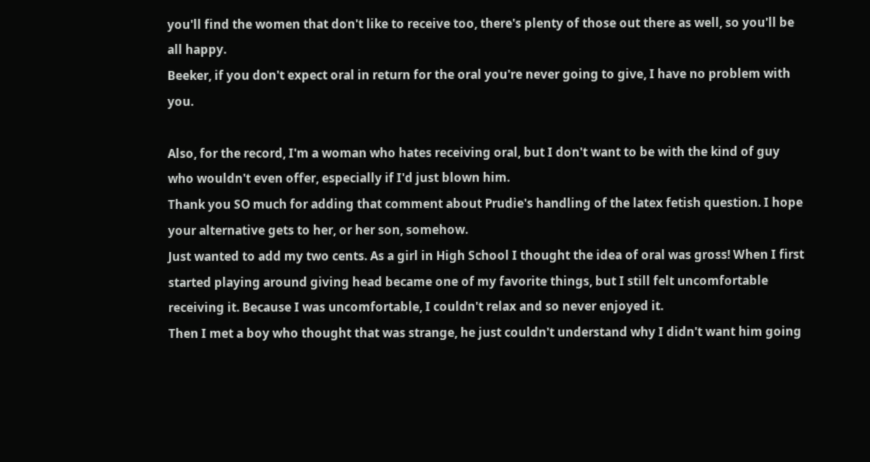you'll find the women that don't like to receive too, there's plenty of those out there as well, so you'll be all happy.
Beeker, if you don't expect oral in return for the oral you're never going to give, I have no problem with you.

Also, for the record, I'm a woman who hates receiving oral, but I don't want to be with the kind of guy who wouldn't even offer, especially if I'd just blown him.
Thank you SO much for adding that comment about Prudie's handling of the latex fetish question. I hope your alternative gets to her, or her son, somehow.
Just wanted to add my two cents. As a girl in High School I thought the idea of oral was gross! When I first started playing around giving head became one of my favorite things, but I still felt uncomfortable receiving it. Because I was uncomfortable, I couldn't relax and so never enjoyed it.
Then I met a boy who thought that was strange, he just couldn't understand why I didn't want him going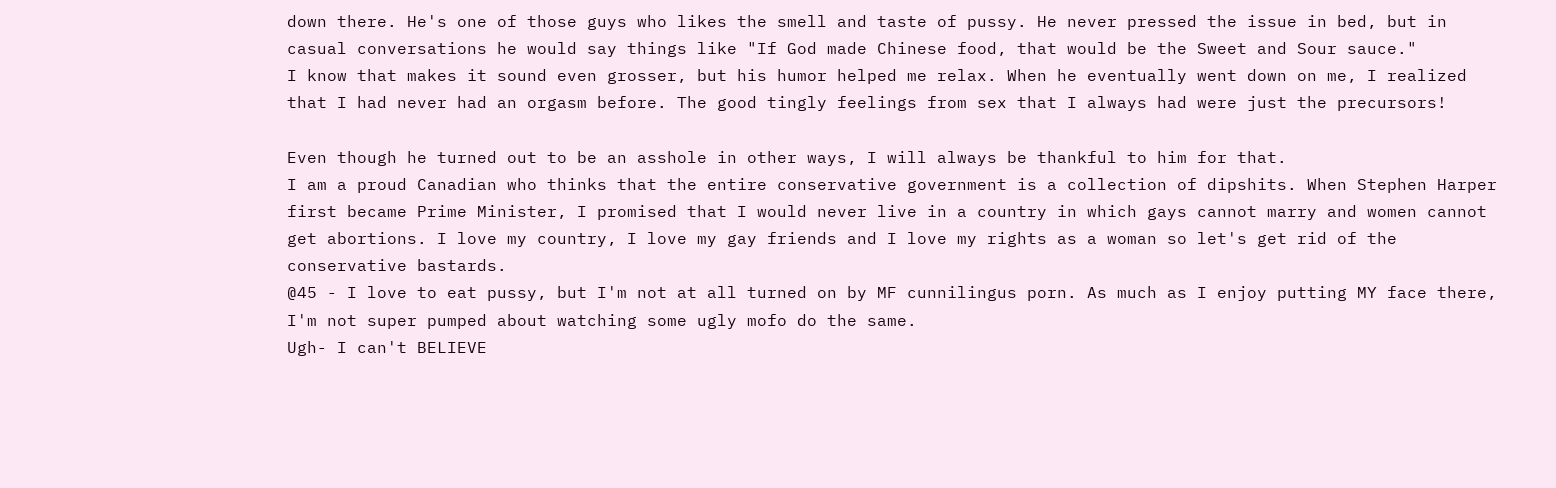down there. He's one of those guys who likes the smell and taste of pussy. He never pressed the issue in bed, but in casual conversations he would say things like "If God made Chinese food, that would be the Sweet and Sour sauce."
I know that makes it sound even grosser, but his humor helped me relax. When he eventually went down on me, I realized that I had never had an orgasm before. The good tingly feelings from sex that I always had were just the precursors!

Even though he turned out to be an asshole in other ways, I will always be thankful to him for that.
I am a proud Canadian who thinks that the entire conservative government is a collection of dipshits. When Stephen Harper first became Prime Minister, I promised that I would never live in a country in which gays cannot marry and women cannot get abortions. I love my country, I love my gay friends and I love my rights as a woman so let's get rid of the conservative bastards.
@45 - I love to eat pussy, but I'm not at all turned on by MF cunnilingus porn. As much as I enjoy putting MY face there, I'm not super pumped about watching some ugly mofo do the same.
Ugh- I can't BELIEVE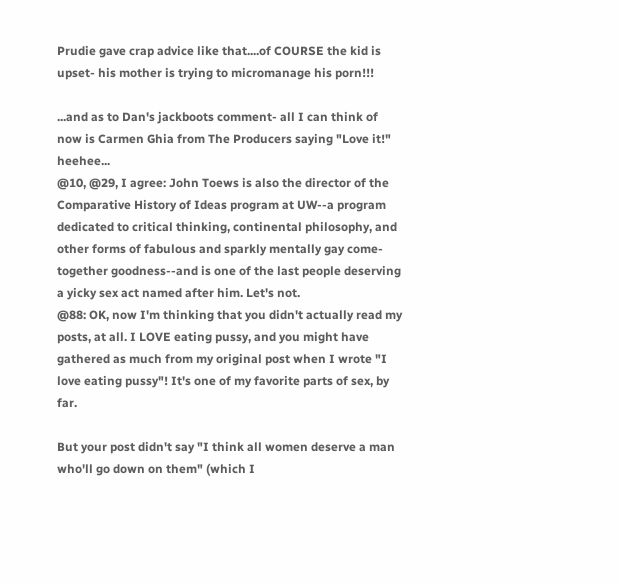Prudie gave crap advice like that....of COURSE the kid is upset- his mother is trying to micromanage his porn!!!

...and as to Dan's jackboots comment- all I can think of now is Carmen Ghia from The Producers saying "Love it!" heehee...
@10, @29, I agree: John Toews is also the director of the Comparative History of Ideas program at UW--a program dedicated to critical thinking, continental philosophy, and other forms of fabulous and sparkly mentally gay come-together goodness--and is one of the last people deserving a yicky sex act named after him. Let's not.
@88: OK, now I'm thinking that you didn't actually read my posts, at all. I LOVE eating pussy, and you might have gathered as much from my original post when I wrote "I love eating pussy"! It's one of my favorite parts of sex, by far.

But your post didn't say "I think all women deserve a man who'll go down on them" (which I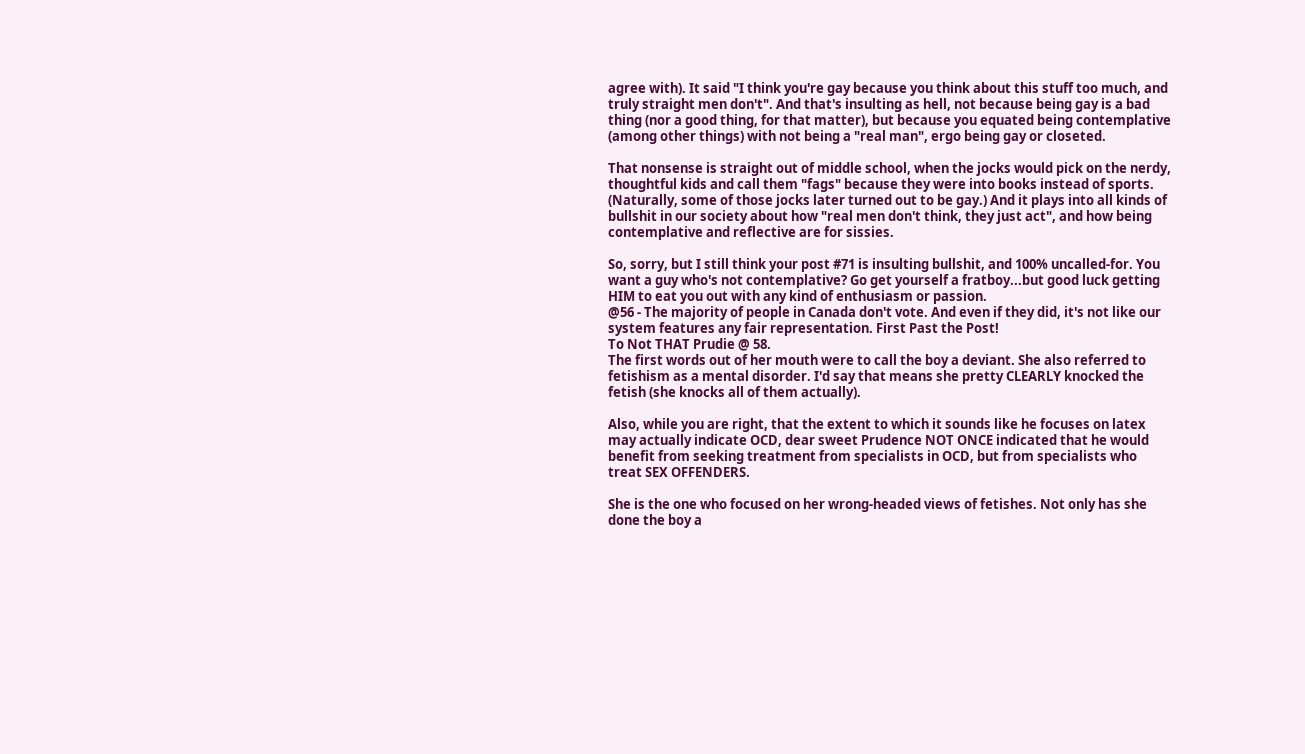agree with). It said "I think you're gay because you think about this stuff too much, and truly straight men don't". And that's insulting as hell, not because being gay is a bad thing (nor a good thing, for that matter), but because you equated being contemplative (among other things) with not being a "real man", ergo being gay or closeted.

That nonsense is straight out of middle school, when the jocks would pick on the nerdy, thoughtful kids and call them "fags" because they were into books instead of sports. (Naturally, some of those jocks later turned out to be gay.) And it plays into all kinds of bullshit in our society about how "real men don't think, they just act", and how being contemplative and reflective are for sissies.

So, sorry, but I still think your post #71 is insulting bullshit, and 100% uncalled-for. You want a guy who's not contemplative? Go get yourself a fratboy...but good luck getting HIM to eat you out with any kind of enthusiasm or passion.
@56 - The majority of people in Canada don't vote. And even if they did, it's not like our system features any fair representation. First Past the Post!
To Not THAT Prudie @ 58.
The first words out of her mouth were to call the boy a deviant. She also referred to fetishism as a mental disorder. I'd say that means she pretty CLEARLY knocked the fetish (she knocks all of them actually).

Also, while you are right, that the extent to which it sounds like he focuses on latex may actually indicate OCD, dear sweet Prudence NOT ONCE indicated that he would benefit from seeking treatment from specialists in OCD, but from specialists who treat SEX OFFENDERS.

She is the one who focused on her wrong-headed views of fetishes. Not only has she done the boy a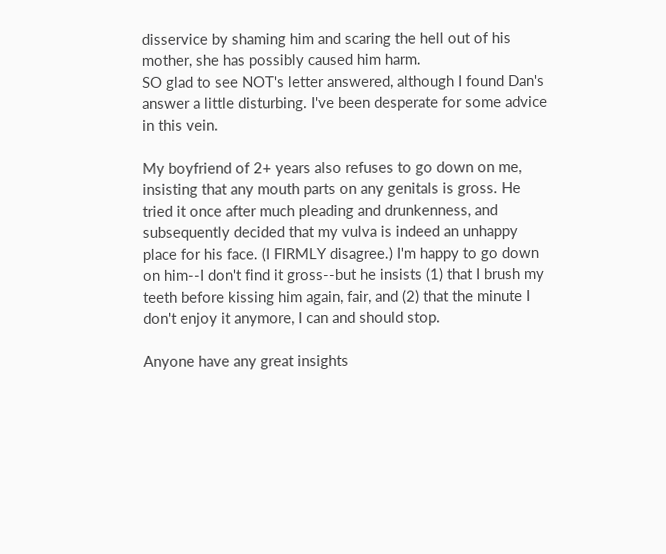disservice by shaming him and scaring the hell out of his mother, she has possibly caused him harm.
SO glad to see NOT's letter answered, although I found Dan's answer a little disturbing. I've been desperate for some advice in this vein.

My boyfriend of 2+ years also refuses to go down on me, insisting that any mouth parts on any genitals is gross. He tried it once after much pleading and drunkenness, and subsequently decided that my vulva is indeed an unhappy place for his face. (I FIRMLY disagree.) I'm happy to go down on him--I don't find it gross--but he insists (1) that I brush my teeth before kissing him again, fair, and (2) that the minute I don't enjoy it anymore, I can and should stop.

Anyone have any great insights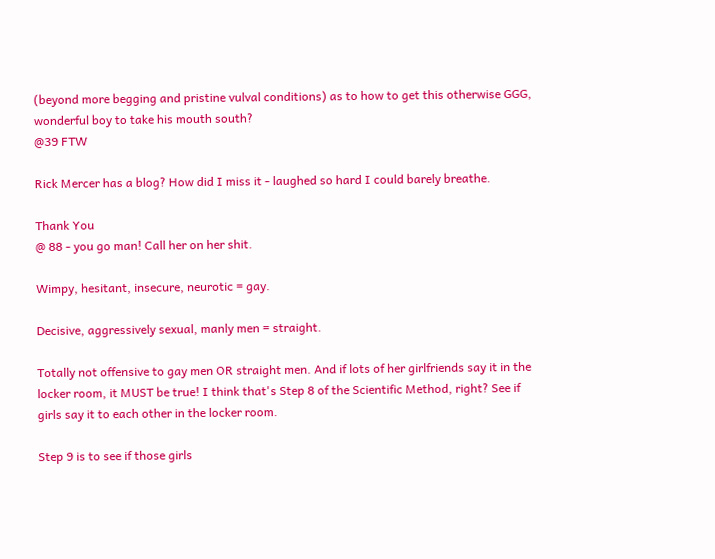(beyond more begging and pristine vulval conditions) as to how to get this otherwise GGG, wonderful boy to take his mouth south?
@39 FTW

Rick Mercer has a blog? How did I miss it - laughed so hard I could barely breathe.

Thank You
@ 88 - you go man! Call her on her shit.

Wimpy, hesitant, insecure, neurotic = gay.

Decisive, aggressively sexual, manly men = straight.

Totally not offensive to gay men OR straight men. And if lots of her girlfriends say it in the locker room, it MUST be true! I think that's Step 8 of the Scientific Method, right? See if girls say it to each other in the locker room.

Step 9 is to see if those girls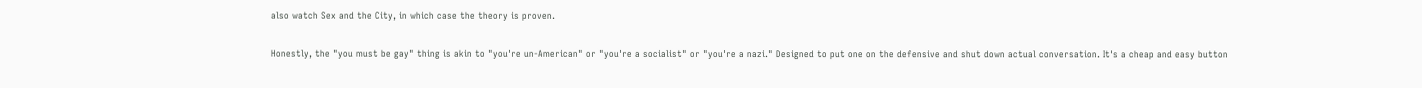also watch Sex and the City, in which case the theory is proven.

Honestly, the "you must be gay" thing is akin to "you're un-American" or "you're a socialist" or "you're a nazi." Designed to put one on the defensive and shut down actual conversation. It's a cheap and easy button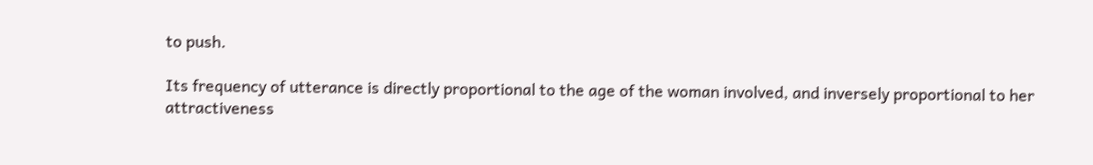to push.

Its frequency of utterance is directly proportional to the age of the woman involved, and inversely proportional to her attractiveness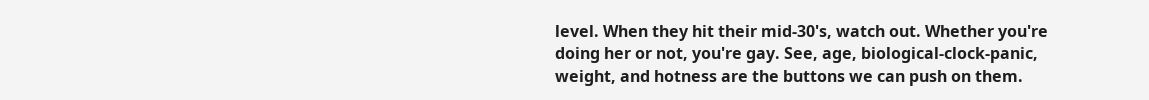level. When they hit their mid-30's, watch out. Whether you're doing her or not, you're gay. See, age, biological-clock-panic, weight, and hotness are the buttons we can push on them.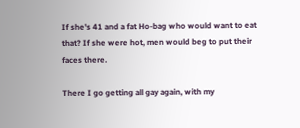If she's 41 and a fat Ho-bag who would want to eat that? If she were hot, men would beg to put their faces there.

There I go getting all gay again, with my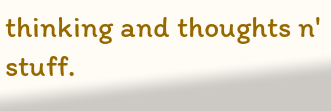thinking and thoughts n' stuff.